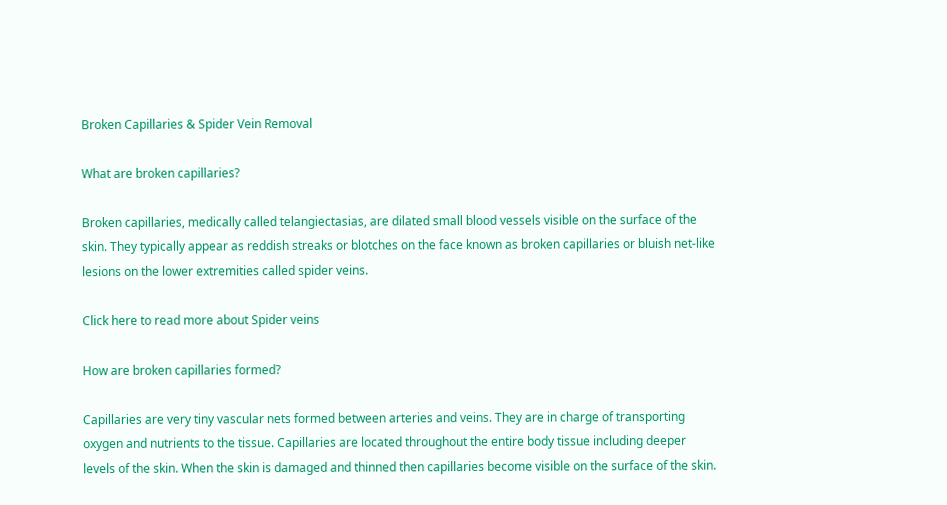Broken Capillaries & Spider Vein Removal

What are broken capillaries?

Broken capillaries, medically called telangiectasias, are dilated small blood vessels visible on the surface of the skin. They typically appear as reddish streaks or blotches on the face known as broken capillaries or bluish net-like lesions on the lower extremities called spider veins.

Click here to read more about Spider veins

How are broken capillaries formed?

Capillaries are very tiny vascular nets formed between arteries and veins. They are in charge of transporting oxygen and nutrients to the tissue. Capillaries are located throughout the entire body tissue including deeper levels of the skin. When the skin is damaged and thinned then capillaries become visible on the surface of the skin.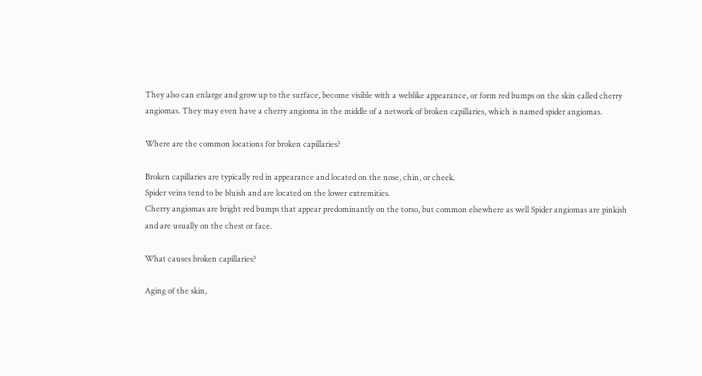They also can enlarge and grow up to the surface, become visible with a weblike appearance, or form red bumps on the skin called cherry angiomas. They may even have a cherry angioma in the middle of a network of broken capillaries, which is named spider angiomas.

Where are the common locations for broken capillaries?

Broken capillaries are typically red in appearance and located on the nose, chin, or cheek.
Spider veins tend to be bluish and are located on the lower extremities.
Cherry angiomas are bright red bumps that appear predominantly on the torso, but common elsewhere as well Spider angiomas are pinkish and are usually on the chest or face.

What causes broken capillaries?

Aging of the skin,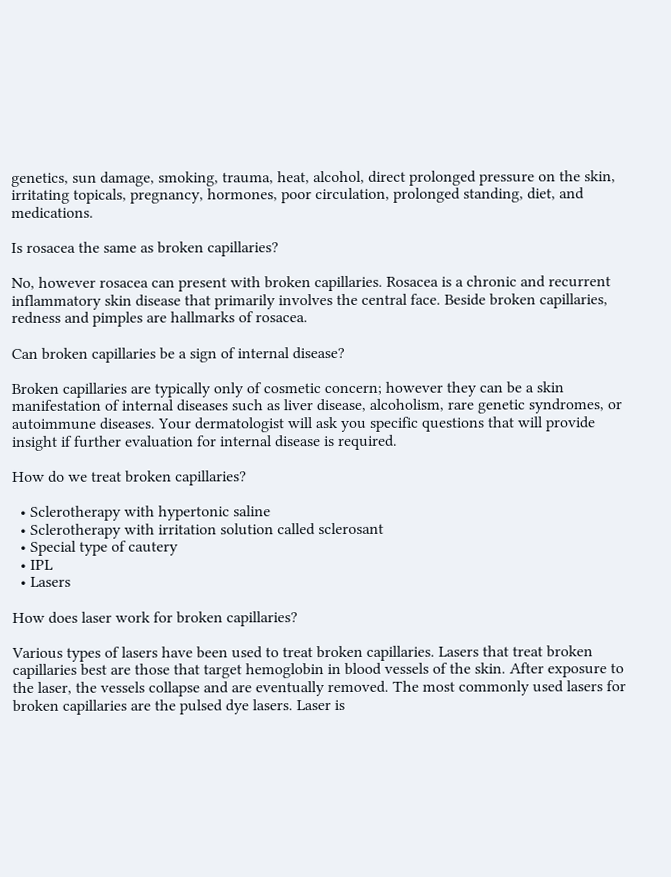genetics, sun damage, smoking, trauma, heat, alcohol, direct prolonged pressure on the skin, irritating topicals, pregnancy, hormones, poor circulation, prolonged standing, diet, and medications.

Is rosacea the same as broken capillaries?

No, however rosacea can present with broken capillaries. Rosacea is a chronic and recurrent inflammatory skin disease that primarily involves the central face. Beside broken capillaries, redness and pimples are hallmarks of rosacea.

Can broken capillaries be a sign of internal disease?

Broken capillaries are typically only of cosmetic concern; however they can be a skin manifestation of internal diseases such as liver disease, alcoholism, rare genetic syndromes, or autoimmune diseases. Your dermatologist will ask you specific questions that will provide insight if further evaluation for internal disease is required.

How do we treat broken capillaries?

  • Sclerotherapy with hypertonic saline
  • Sclerotherapy with irritation solution called sclerosant
  • Special type of cautery
  • IPL
  • Lasers

How does laser work for broken capillaries?

Various types of lasers have been used to treat broken capillaries. Lasers that treat broken capillaries best are those that target hemoglobin in blood vessels of the skin. After exposure to the laser, the vessels collapse and are eventually removed. The most commonly used lasers for broken capillaries are the pulsed dye lasers. Laser is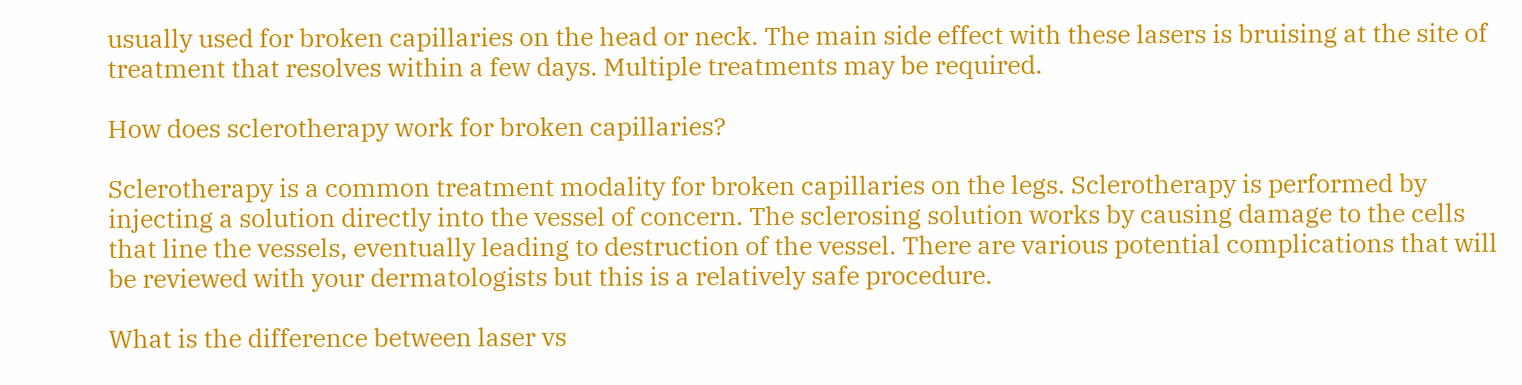usually used for broken capillaries on the head or neck. The main side effect with these lasers is bruising at the site of treatment that resolves within a few days. Multiple treatments may be required.

How does sclerotherapy work for broken capillaries?

Sclerotherapy is a common treatment modality for broken capillaries on the legs. Sclerotherapy is performed by injecting a solution directly into the vessel of concern. The sclerosing solution works by causing damage to the cells that line the vessels, eventually leading to destruction of the vessel. There are various potential complications that will be reviewed with your dermatologists but this is a relatively safe procedure.

What is the difference between laser vs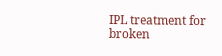IPL treatment for broken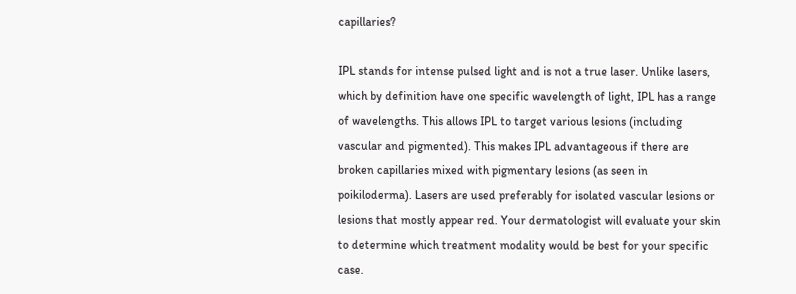capillaries?

IPL stands for intense pulsed light and is not a true laser. Unlike lasers, which by definition have one specific wavelength of light, IPL has a range of wavelengths. This allows IPL to target various lesions (including vascular and pigmented). This makes IPL advantageous if there are broken capillaries mixed with pigmentary lesions (as seen in poikiloderma). Lasers are used preferably for isolated vascular lesions or lesions that mostly appear red. Your dermatologist will evaluate your skin to determine which treatment modality would be best for your specific case.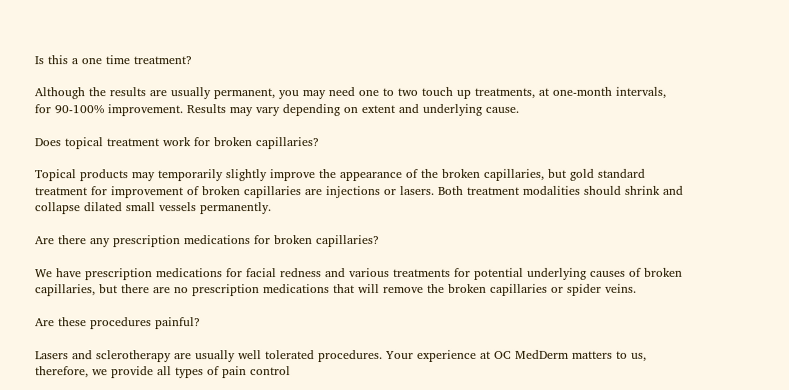Is this a one time treatment?

Although the results are usually permanent, you may need one to two touch up treatments, at one-month intervals, for 90-100% improvement. Results may vary depending on extent and underlying cause.

Does topical treatment work for broken capillaries?

Topical products may temporarily slightly improve the appearance of the broken capillaries, but gold standard treatment for improvement of broken capillaries are injections or lasers. Both treatment modalities should shrink and collapse dilated small vessels permanently.

Are there any prescription medications for broken capillaries?

We have prescription medications for facial redness and various treatments for potential underlying causes of broken capillaries, but there are no prescription medications that will remove the broken capillaries or spider veins.

Are these procedures painful?

Lasers and sclerotherapy are usually well tolerated procedures. Your experience at OC MedDerm matters to us, therefore, we provide all types of pain control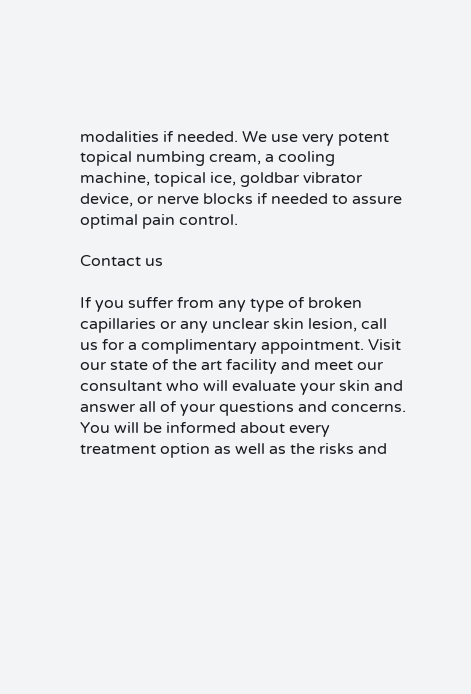modalities if needed. We use very potent topical numbing cream, a cooling machine, topical ice, goldbar vibrator device, or nerve blocks if needed to assure optimal pain control.

Contact us

If you suffer from any type of broken capillaries or any unclear skin lesion, call us for a complimentary appointment. Visit our state of the art facility and meet our consultant who will evaluate your skin and answer all of your questions and concerns. You will be informed about every treatment option as well as the risks and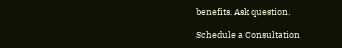benefits. Ask question.

Schedule a Consultation